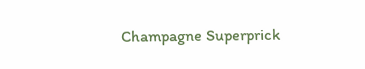Champagne Superprick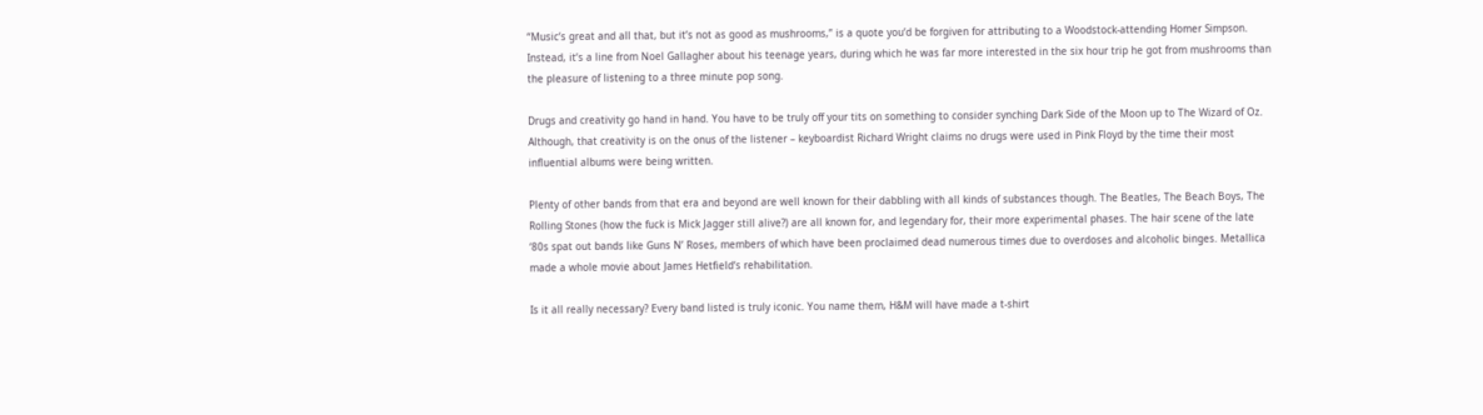“Music’s great and all that, but it’s not as good as mushrooms,” is a quote you’d be forgiven for attributing to a Woodstock-attending Homer Simpson. Instead, it’s a line from Noel Gallagher about his teenage years, during which he was far more interested in the six hour trip he got from mushrooms than the pleasure of listening to a three minute pop song.

Drugs and creativity go hand in hand. You have to be truly off your tits on something to consider synching Dark Side of the Moon up to The Wizard of Oz. Although, that creativity is on the onus of the listener – keyboardist Richard Wright claims no drugs were used in Pink Floyd by the time their most influential albums were being written.

Plenty of other bands from that era and beyond are well known for their dabbling with all kinds of substances though. The Beatles, The Beach Boys, The Rolling Stones (how the fuck is Mick Jagger still alive?) are all known for, and legendary for, their more experimental phases. The hair scene of the late ‘80s spat out bands like Guns N’ Roses, members of which have been proclaimed dead numerous times due to overdoses and alcoholic binges. Metallica made a whole movie about James Hetfield’s rehabilitation.

Is it all really necessary? Every band listed is truly iconic. You name them, H&M will have made a t-shirt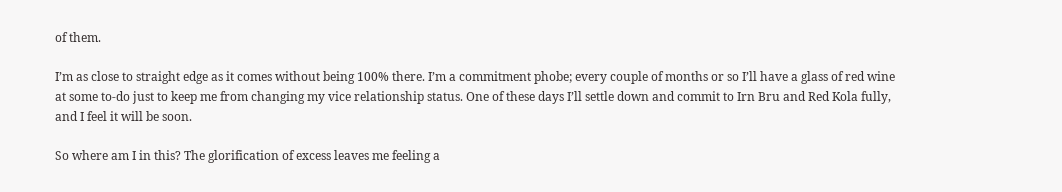of them.

I’m as close to straight edge as it comes without being 100% there. I’m a commitment phobe; every couple of months or so I’ll have a glass of red wine at some to-do just to keep me from changing my vice relationship status. One of these days I’ll settle down and commit to Irn Bru and Red Kola fully, and I feel it will be soon.

So where am I in this? The glorification of excess leaves me feeling a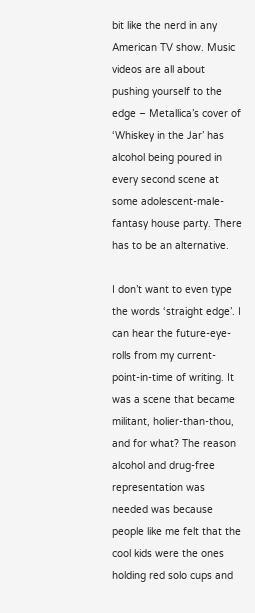bit like the nerd in any American TV show. Music videos are all about pushing yourself to the edge – Metallica’s cover of ‘Whiskey in the Jar’ has alcohol being poured in every second scene at some adolescent-male-fantasy house party. There has to be an alternative.

I don’t want to even type the words ‘straight edge’. I can hear the future-eye-rolls from my current-point-in-time of writing. It was a scene that became militant, holier-than-thou, and for what? The reason alcohol and drug-free representation was needed was because people like me felt that the cool kids were the ones holding red solo cups and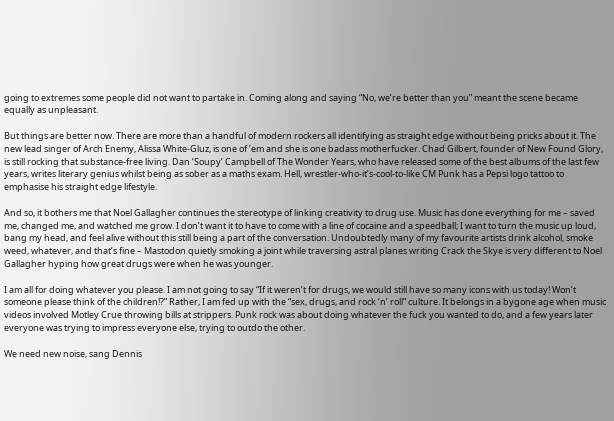going to extremes some people did not want to partake in. Coming along and saying “No, we’re better than you” meant the scene became equally as unpleasant.

But things are better now. There are more than a handful of modern rockers all identifying as straight edge without being pricks about it. The new lead singer of Arch Enemy, Alissa White-Gluz, is one of ’em and she is one badass motherfucker. Chad Gilbert, founder of New Found Glory, is still rocking that substance-free living. Dan ‘Soupy’ Campbell of The Wonder Years, who have released some of the best albums of the last few years, writes literary genius whilst being as sober as a maths exam. Hell, wrestler-who-it’s-cool-to-like CM Punk has a Pepsi logo tattoo to emphasise his straight edge lifestyle.

And so, it bothers me that Noel Gallagher continues the stereotype of linking creativity to drug use. Music has done everything for me – saved me, changed me, and watched me grow. I don’t want it to have to come with a line of cocaine and a speedball; I want to turn the music up loud, bang my head, and feel alive without this still being a part of the conversation. Undoubtedly many of my favourite artists drink alcohol, smoke weed, whatever, and that’s fine – Mastodon quietly smoking a joint while traversing astral planes writing Crack the Skye is very different to Noel Gallagher hyping how great drugs were when he was younger.

I am all for doing whatever you please. I am not going to say “If it weren’t for drugs, we would still have so many icons with us today! Won’t someone please think of the children!?” Rather, I am fed up with the “sex, drugs, and rock ‘n’ roll” culture. It belongs in a bygone age when music videos involved Motley Crue throwing bills at strippers. Punk rock was about doing whatever the fuck you wanted to do, and a few years later everyone was trying to impress everyone else, trying to outdo the other.

We need new noise, sang Dennis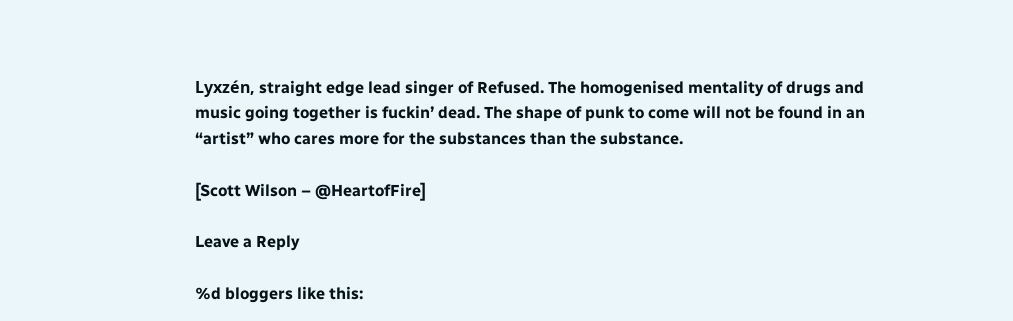Lyxzén, straight edge lead singer of Refused. The homogenised mentality of drugs and music going together is fuckin’ dead. The shape of punk to come will not be found in an “artist” who cares more for the substances than the substance.

[Scott Wilson – @HeartofFire]

Leave a Reply

%d bloggers like this: